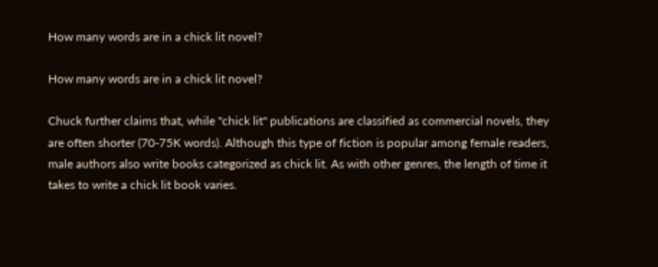How many words are in a chick lit novel?

How many words are in a chick lit novel?

Chuck further claims that, while "chick lit" publications are classified as commercial novels, they are often shorter (70-75K words). Although this type of fiction is popular among female readers, male authors also write books categorized as chick lit. As with other genres, the length of time it takes to write a chick lit book varies.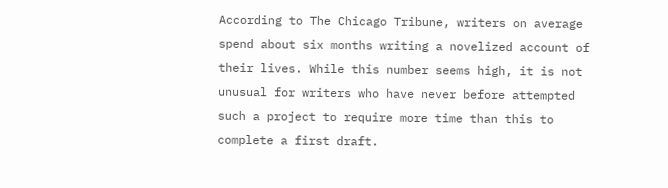According to The Chicago Tribune, writers on average spend about six months writing a novelized account of their lives. While this number seems high, it is not unusual for writers who have never before attempted such a project to require more time than this to complete a first draft.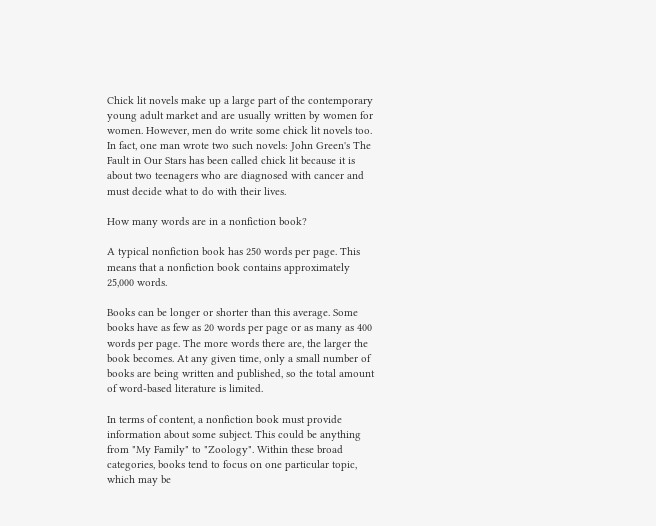Chick lit novels make up a large part of the contemporary young adult market and are usually written by women for women. However, men do write some chick lit novels too. In fact, one man wrote two such novels: John Green's The Fault in Our Stars has been called chick lit because it is about two teenagers who are diagnosed with cancer and must decide what to do with their lives.

How many words are in a nonfiction book?

A typical nonfiction book has 250 words per page. This means that a nonfiction book contains approximately 25,000 words.

Books can be longer or shorter than this average. Some books have as few as 20 words per page or as many as 400 words per page. The more words there are, the larger the book becomes. At any given time, only a small number of books are being written and published, so the total amount of word-based literature is limited.

In terms of content, a nonfiction book must provide information about some subject. This could be anything from "My Family" to "Zoology". Within these broad categories, books tend to focus on one particular topic, which may be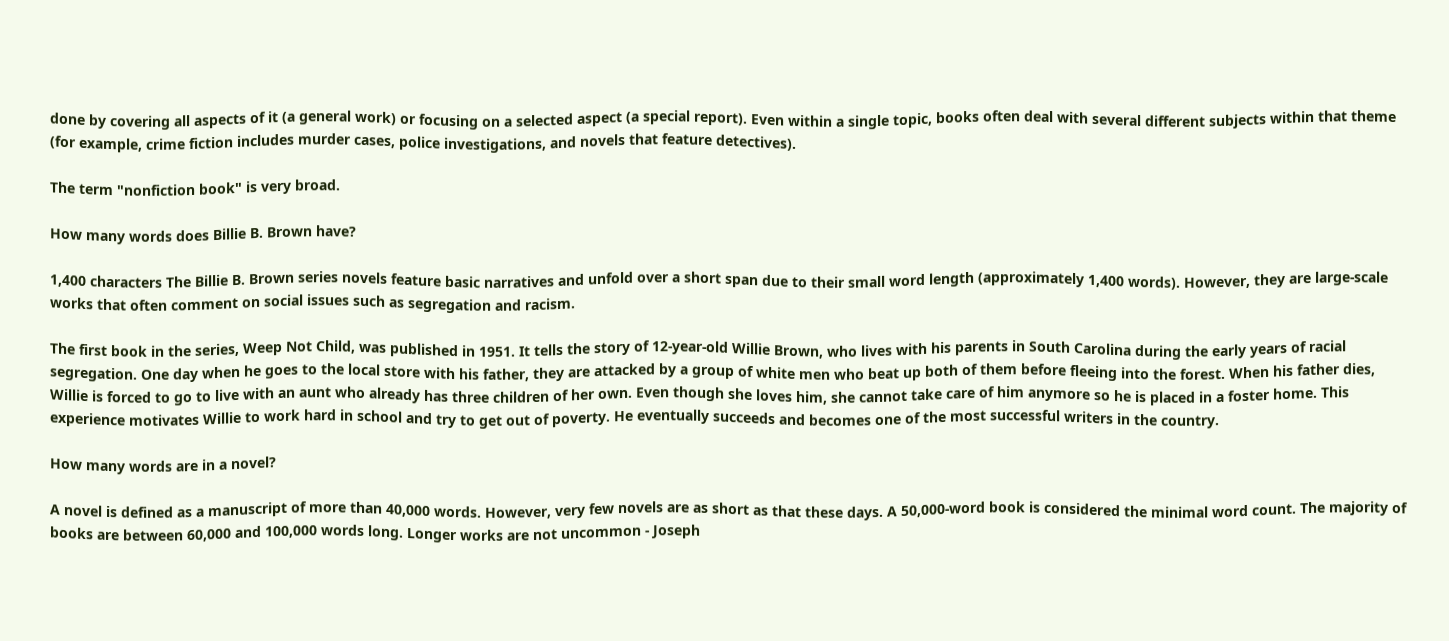done by covering all aspects of it (a general work) or focusing on a selected aspect (a special report). Even within a single topic, books often deal with several different subjects within that theme (for example, crime fiction includes murder cases, police investigations, and novels that feature detectives).

The term "nonfiction book" is very broad.

How many words does Billie B. Brown have?

1,400 characters The Billie B. Brown series novels feature basic narratives and unfold over a short span due to their small word length (approximately 1,400 words). However, they are large-scale works that often comment on social issues such as segregation and racism.

The first book in the series, Weep Not Child, was published in 1951. It tells the story of 12-year-old Willie Brown, who lives with his parents in South Carolina during the early years of racial segregation. One day when he goes to the local store with his father, they are attacked by a group of white men who beat up both of them before fleeing into the forest. When his father dies, Willie is forced to go to live with an aunt who already has three children of her own. Even though she loves him, she cannot take care of him anymore so he is placed in a foster home. This experience motivates Willie to work hard in school and try to get out of poverty. He eventually succeeds and becomes one of the most successful writers in the country.

How many words are in a novel?

A novel is defined as a manuscript of more than 40,000 words. However, very few novels are as short as that these days. A 50,000-word book is considered the minimal word count. The majority of books are between 60,000 and 100,000 words long. Longer works are not uncommon - Joseph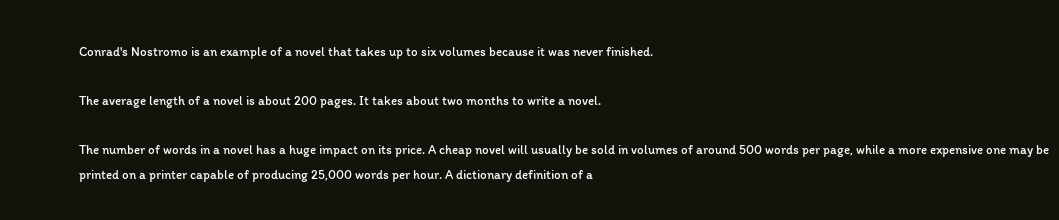Conrad's Nostromo is an example of a novel that takes up to six volumes because it was never finished.

The average length of a novel is about 200 pages. It takes about two months to write a novel.

The number of words in a novel has a huge impact on its price. A cheap novel will usually be sold in volumes of around 500 words per page, while a more expensive one may be printed on a printer capable of producing 25,000 words per hour. A dictionary definition of a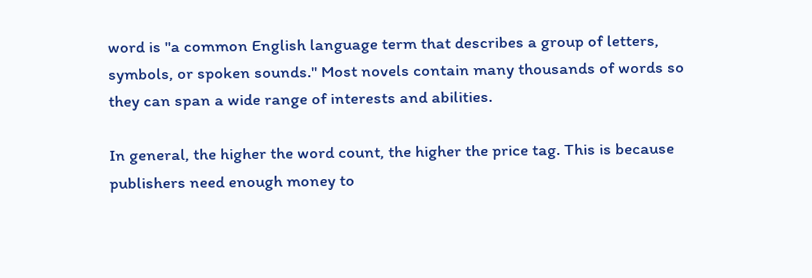word is "a common English language term that describes a group of letters, symbols, or spoken sounds." Most novels contain many thousands of words so they can span a wide range of interests and abilities.

In general, the higher the word count, the higher the price tag. This is because publishers need enough money to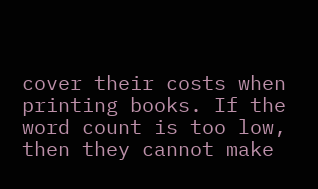cover their costs when printing books. If the word count is too low, then they cannot make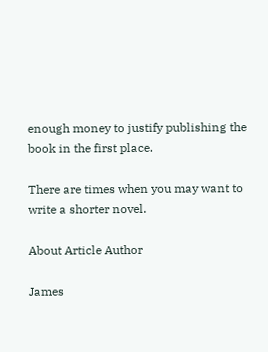enough money to justify publishing the book in the first place.

There are times when you may want to write a shorter novel.

About Article Author

James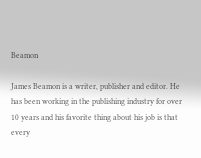Beamon

James Beamon is a writer, publisher and editor. He has been working in the publishing industry for over 10 years and his favorite thing about his job is that every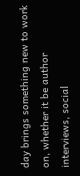day brings something new to work on, whether it be author interviews, social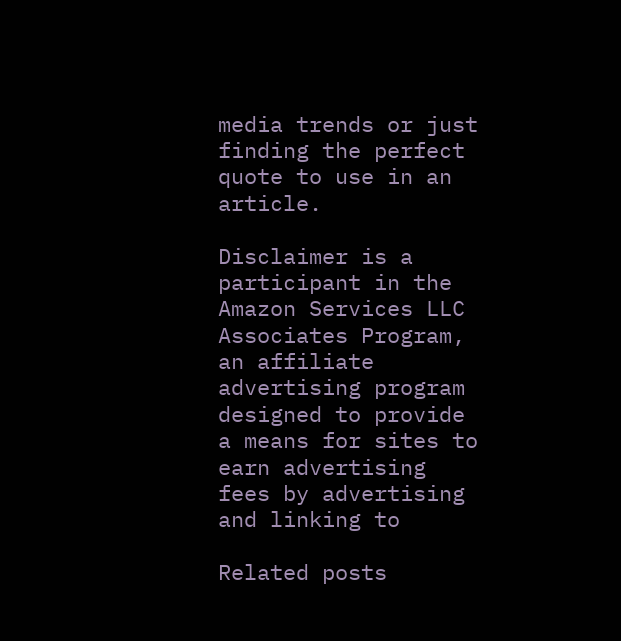media trends or just finding the perfect quote to use in an article.

Disclaimer is a participant in the Amazon Services LLC Associates Program, an affiliate advertising program designed to provide a means for sites to earn advertising fees by advertising and linking to

Related posts